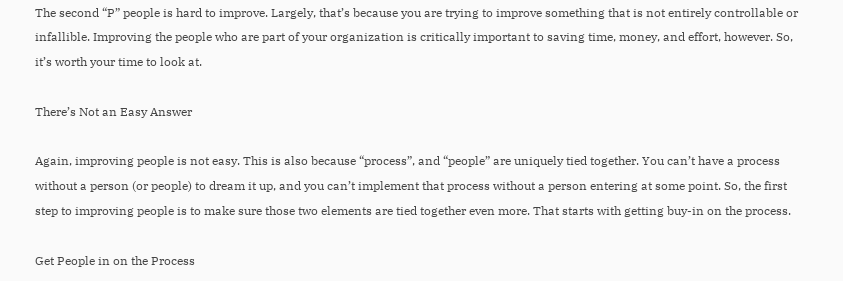The second “P” people is hard to improve. Largely, that’s because you are trying to improve something that is not entirely controllable or infallible. Improving the people who are part of your organization is critically important to saving time, money, and effort, however. So, it’s worth your time to look at.

There’s Not an Easy Answer

Again, improving people is not easy. This is also because “process”, and “people” are uniquely tied together. You can’t have a process without a person (or people) to dream it up, and you can’t implement that process without a person entering at some point. So, the first step to improving people is to make sure those two elements are tied together even more. That starts with getting buy-in on the process.

Get People in on the Process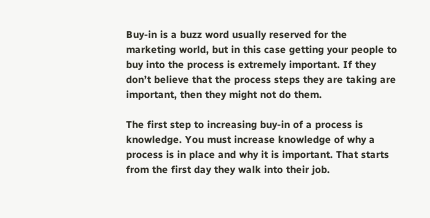Buy-in is a buzz word usually reserved for the marketing world, but in this case getting your people to buy into the process is extremely important. If they don’t believe that the process steps they are taking are important, then they might not do them.

The first step to increasing buy-in of a process is knowledge. You must increase knowledge of why a process is in place and why it is important. That starts from the first day they walk into their job.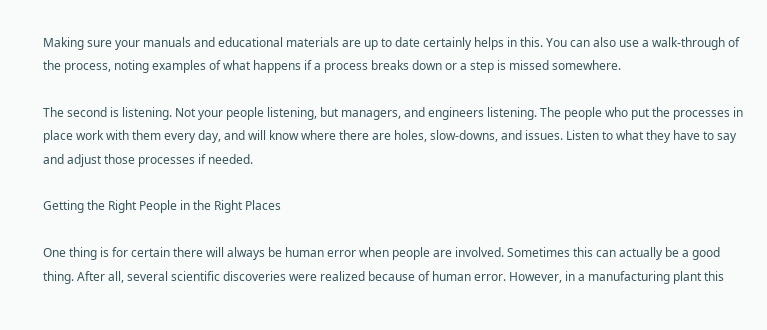Making sure your manuals and educational materials are up to date certainly helps in this. You can also use a walk-through of the process, noting examples of what happens if a process breaks down or a step is missed somewhere.

The second is listening. Not your people listening, but managers, and engineers listening. The people who put the processes in place work with them every day, and will know where there are holes, slow-downs, and issues. Listen to what they have to say and adjust those processes if needed.

Getting the Right People in the Right Places

One thing is for certain there will always be human error when people are involved. Sometimes this can actually be a good thing. After all, several scientific discoveries were realized because of human error. However, in a manufacturing plant this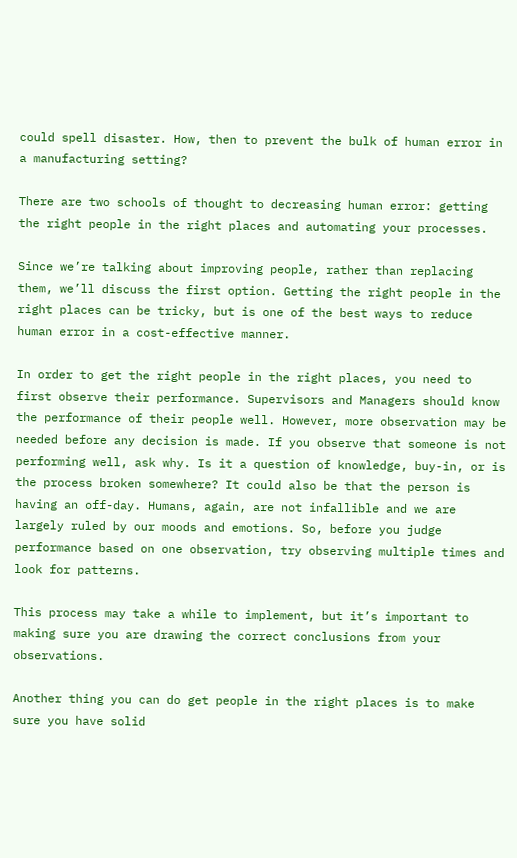could spell disaster. How, then to prevent the bulk of human error in a manufacturing setting?

There are two schools of thought to decreasing human error: getting the right people in the right places and automating your processes.

Since we’re talking about improving people, rather than replacing them, we’ll discuss the first option. Getting the right people in the right places can be tricky, but is one of the best ways to reduce human error in a cost-effective manner.

In order to get the right people in the right places, you need to first observe their performance. Supervisors and Managers should know the performance of their people well. However, more observation may be needed before any decision is made. If you observe that someone is not performing well, ask why. Is it a question of knowledge, buy-in, or is the process broken somewhere? It could also be that the person is having an off-day. Humans, again, are not infallible and we are largely ruled by our moods and emotions. So, before you judge performance based on one observation, try observing multiple times and look for patterns.

This process may take a while to implement, but it’s important to making sure you are drawing the correct conclusions from your observations.

Another thing you can do get people in the right places is to make sure you have solid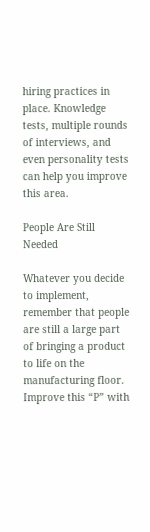hiring practices in place. Knowledge tests, multiple rounds of interviews, and even personality tests can help you improve this area.

People Are Still Needed

Whatever you decide to implement, remember that people are still a large part of bringing a product to life on the manufacturing floor. Improve this “P” with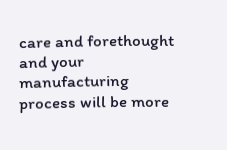care and forethought and your manufacturing process will be more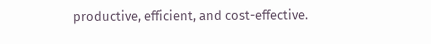productive, efficient, and cost-effective.